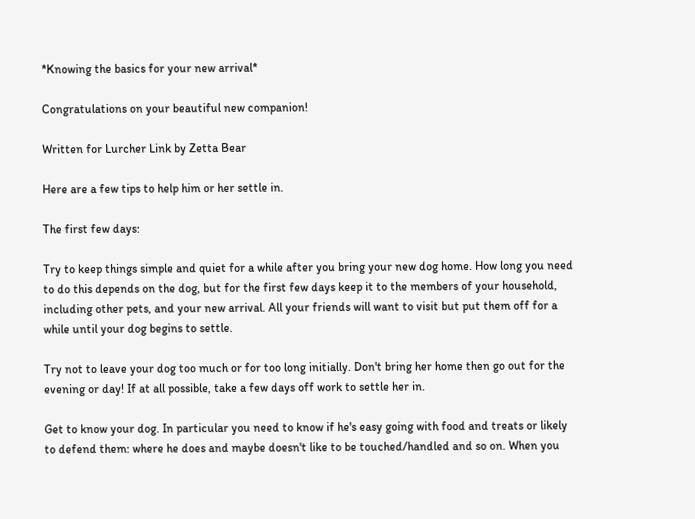*Knowing the basics for your new arrival*

Congratulations on your beautiful new companion!

Written for Lurcher Link by Zetta Bear

Here are a few tips to help him or her settle in.

The first few days:

Try to keep things simple and quiet for a while after you bring your new dog home. How long you need to do this depends on the dog, but for the first few days keep it to the members of your household, including other pets, and your new arrival. All your friends will want to visit but put them off for a while until your dog begins to settle.

Try not to leave your dog too much or for too long initially. Don't bring her home then go out for the evening or day! If at all possible, take a few days off work to settle her in.

Get to know your dog. In particular you need to know if he's easy going with food and treats or likely to defend them: where he does and maybe doesn't like to be touched/handled and so on. When you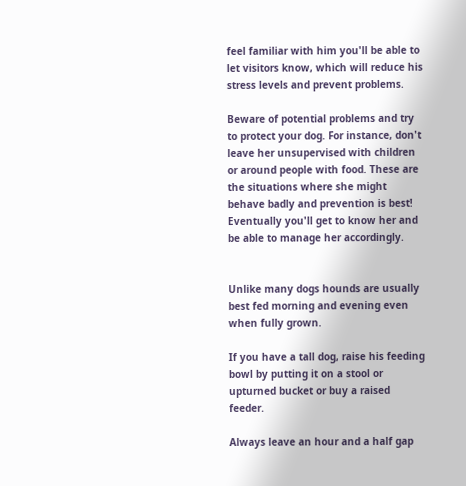feel familiar with him you'll be able to let visitors know, which will reduce his stress levels and prevent problems.

Beware of potential problems and try to protect your dog. For instance, don't leave her unsupervised with children or around people with food. These are the situations where she might behave badly and prevention is best! Eventually you'll get to know her and be able to manage her accordingly.


Unlike many dogs hounds are usually best fed morning and evening even when fully grown.

If you have a tall dog, raise his feeding bowl by putting it on a stool or upturned bucket or buy a raised feeder.

Always leave an hour and a half gap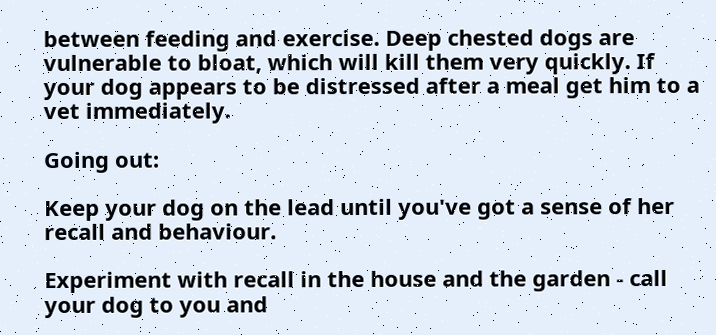between feeding and exercise. Deep chested dogs are vulnerable to bloat, which will kill them very quickly. If your dog appears to be distressed after a meal get him to a vet immediately.

Going out:

Keep your dog on the lead until you've got a sense of her recall and behaviour.

Experiment with recall in the house and the garden - call your dog to you and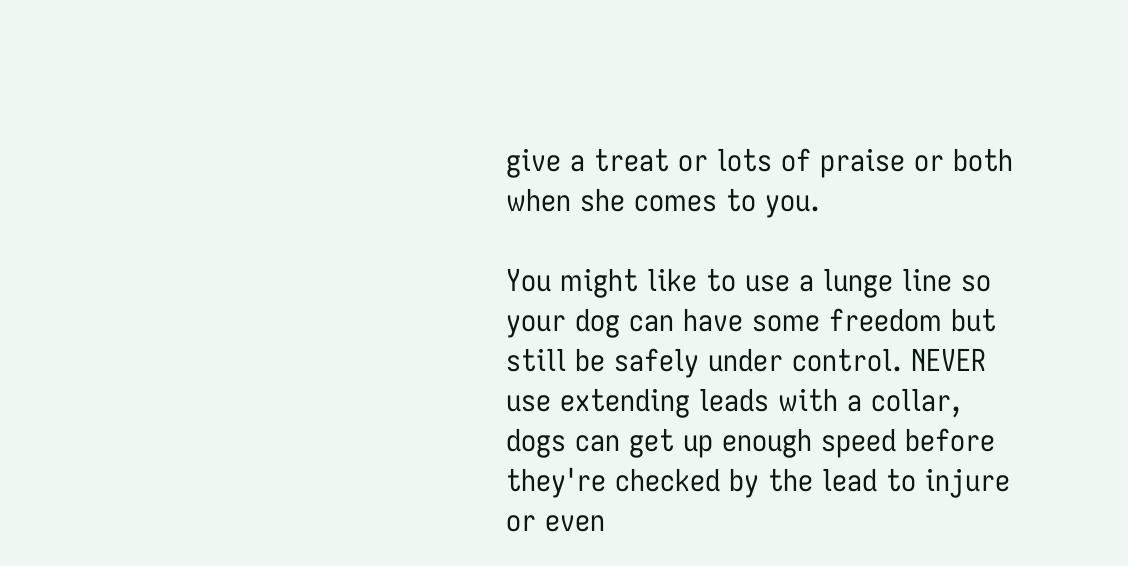give a treat or lots of praise or both when she comes to you.

You might like to use a lunge line so your dog can have some freedom but still be safely under control. NEVER use extending leads with a collar, dogs can get up enough speed before they're checked by the lead to injure or even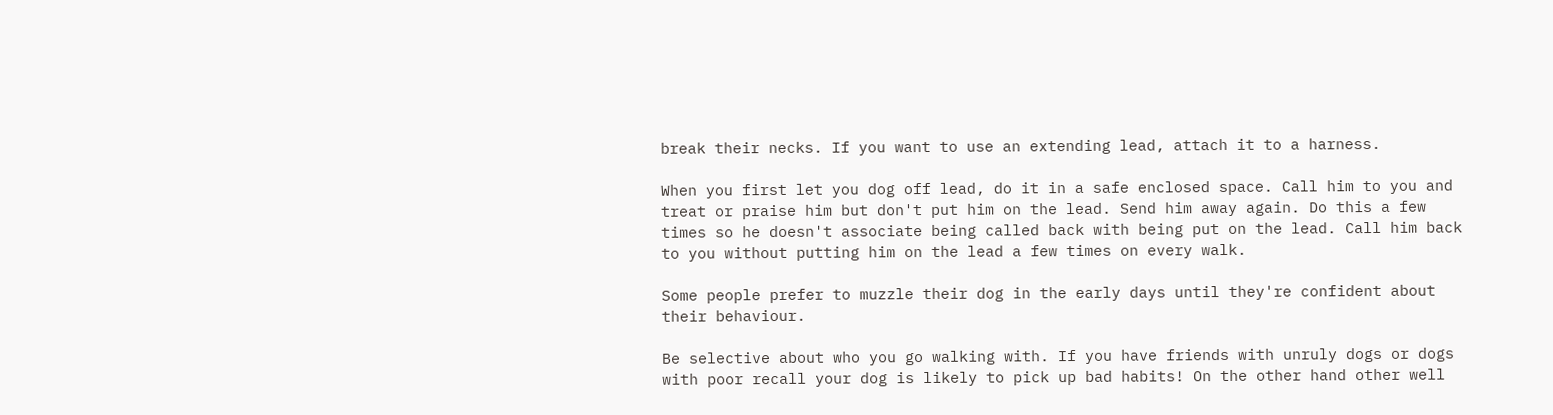break their necks. If you want to use an extending lead, attach it to a harness.

When you first let you dog off lead, do it in a safe enclosed space. Call him to you and treat or praise him but don't put him on the lead. Send him away again. Do this a few times so he doesn't associate being called back with being put on the lead. Call him back to you without putting him on the lead a few times on every walk.

Some people prefer to muzzle their dog in the early days until they're confident about their behaviour.

Be selective about who you go walking with. If you have friends with unruly dogs or dogs with poor recall your dog is likely to pick up bad habits! On the other hand other well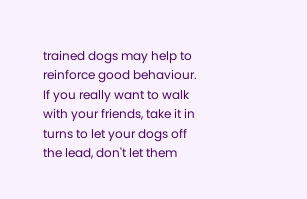trained dogs may help to reinforce good behaviour. If you really want to walk with your friends, take it in turns to let your dogs off the lead, don't let them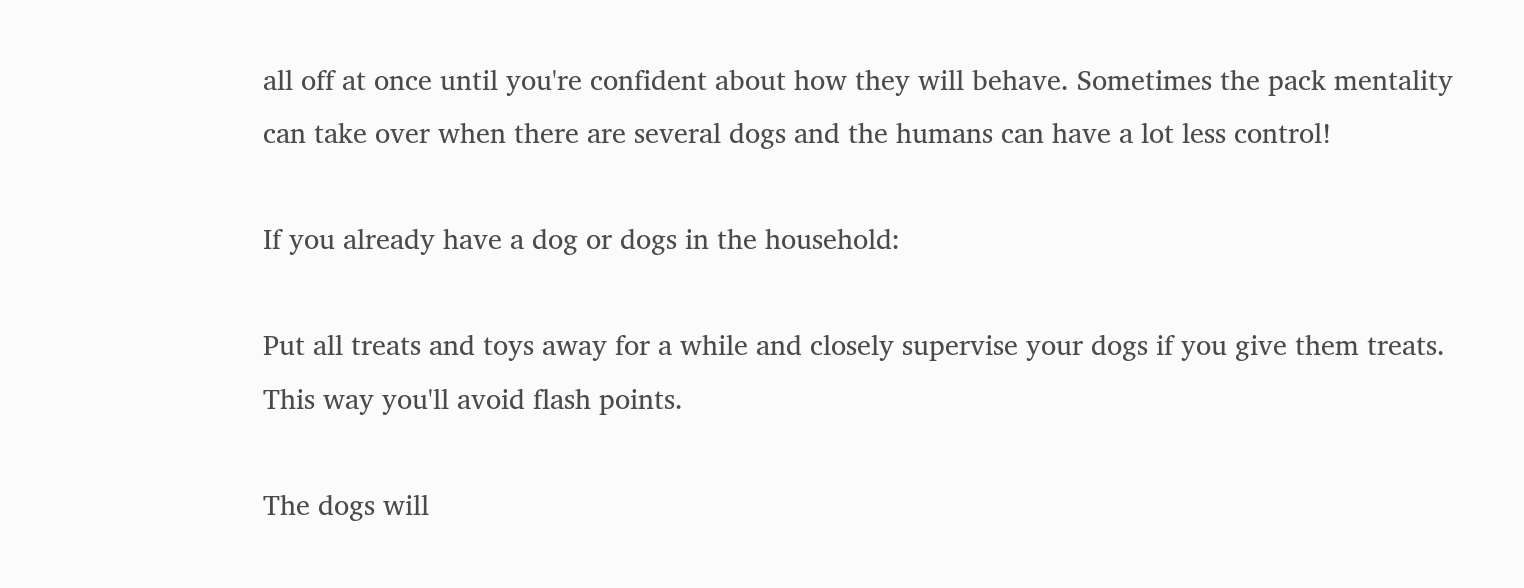all off at once until you're confident about how they will behave. Sometimes the pack mentality can take over when there are several dogs and the humans can have a lot less control!

If you already have a dog or dogs in the household:

Put all treats and toys away for a while and closely supervise your dogs if you give them treats. This way you'll avoid flash points.

The dogs will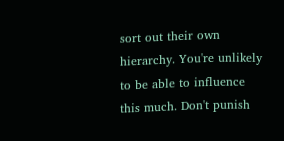sort out their own hierarchy. You're unlikely to be able to influence this much. Don't punish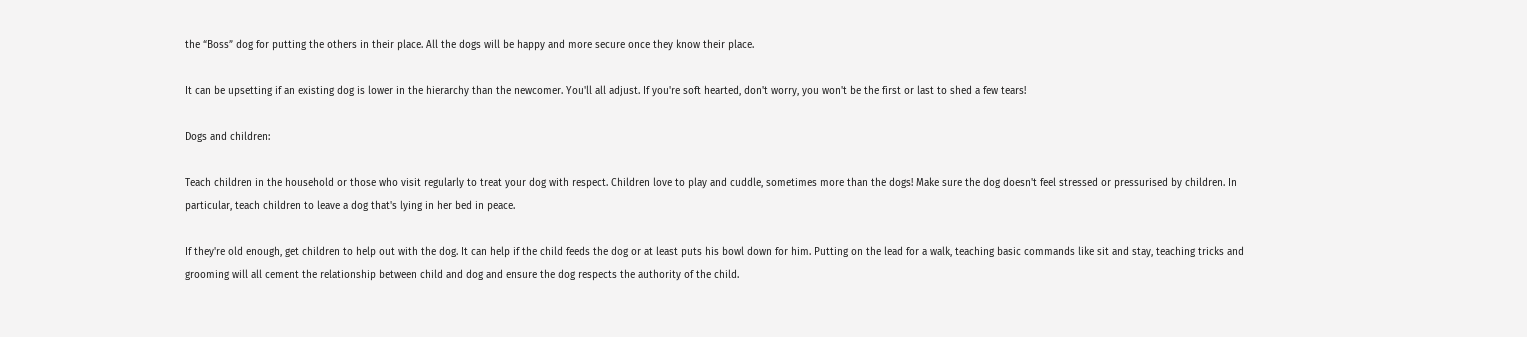the “Boss” dog for putting the others in their place. All the dogs will be happy and more secure once they know their place.

It can be upsetting if an existing dog is lower in the hierarchy than the newcomer. You'll all adjust. If you're soft hearted, don't worry, you won't be the first or last to shed a few tears!

Dogs and children:

Teach children in the household or those who visit regularly to treat your dog with respect. Children love to play and cuddle, sometimes more than the dogs! Make sure the dog doesn't feel stressed or pressurised by children. In particular, teach children to leave a dog that's lying in her bed in peace.

If they're old enough, get children to help out with the dog. It can help if the child feeds the dog or at least puts his bowl down for him. Putting on the lead for a walk, teaching basic commands like sit and stay, teaching tricks and grooming will all cement the relationship between child and dog and ensure the dog respects the authority of the child.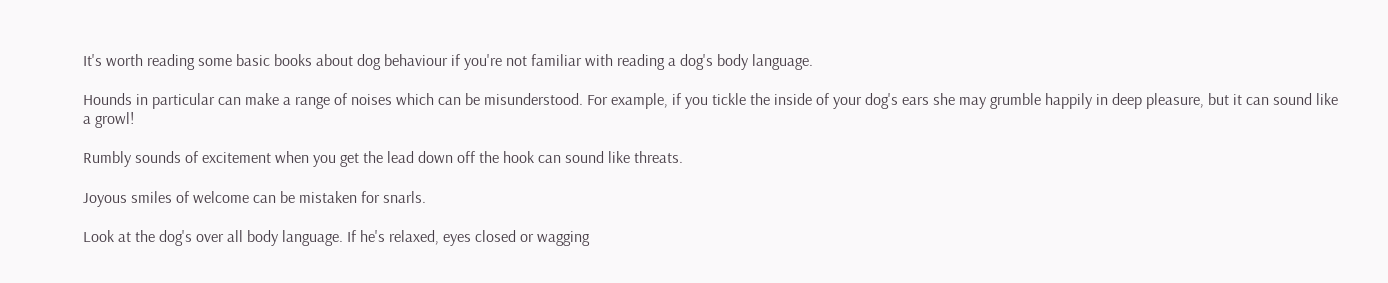It's worth reading some basic books about dog behaviour if you're not familiar with reading a dog's body language.

Hounds in particular can make a range of noises which can be misunderstood. For example, if you tickle the inside of your dog's ears she may grumble happily in deep pleasure, but it can sound like a growl!

Rumbly sounds of excitement when you get the lead down off the hook can sound like threats.

Joyous smiles of welcome can be mistaken for snarls.

Look at the dog's over all body language. If he's relaxed, eyes closed or wagging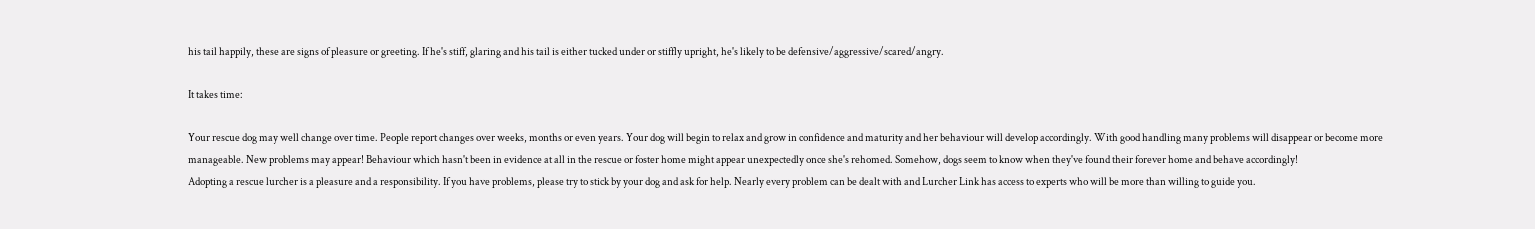his tail happily, these are signs of pleasure or greeting. If he's stiff, glaring and his tail is either tucked under or stiffly upright, he's likely to be defensive/aggressive/scared/angry.

It takes time:

Your rescue dog may well change over time. People report changes over weeks, months or even years. Your dog will begin to relax and grow in confidence and maturity and her behaviour will develop accordingly. With good handling many problems will disappear or become more manageable. New problems may appear! Behaviour which hasn't been in evidence at all in the rescue or foster home might appear unexpectedly once she's rehomed. Somehow, dogs seem to know when they've found their forever home and behave accordingly!
Adopting a rescue lurcher is a pleasure and a responsibility. If you have problems, please try to stick by your dog and ask for help. Nearly every problem can be dealt with and Lurcher Link has access to experts who will be more than willing to guide you.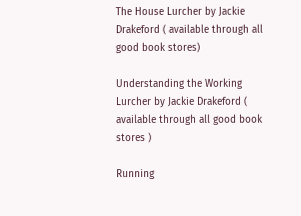The House Lurcher by Jackie Drakeford ( available through all good book stores)

Understanding the Working Lurcher by Jackie Drakeford ( available through all good book stores )

Running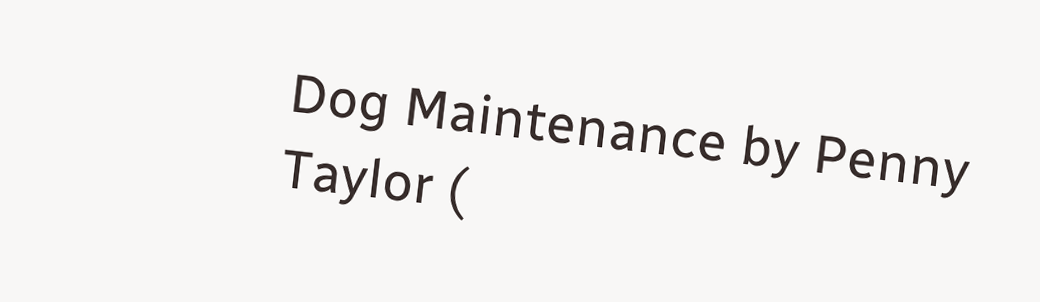Dog Maintenance by Penny Taylor (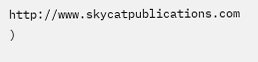http://www.skycatpublications.com )